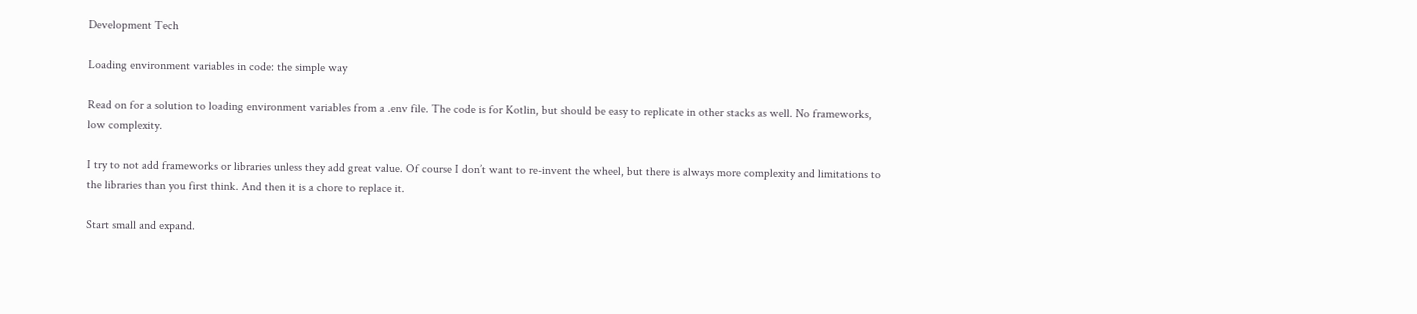Development Tech

Loading environment variables in code: the simple way

Read on for a solution to loading environment variables from a .env file. The code is for Kotlin, but should be easy to replicate in other stacks as well. No frameworks, low complexity.

I try to not add frameworks or libraries unless they add great value. Of course I don’t want to re-invent the wheel, but there is always more complexity and limitations to the libraries than you first think. And then it is a chore to replace it.

Start small and expand.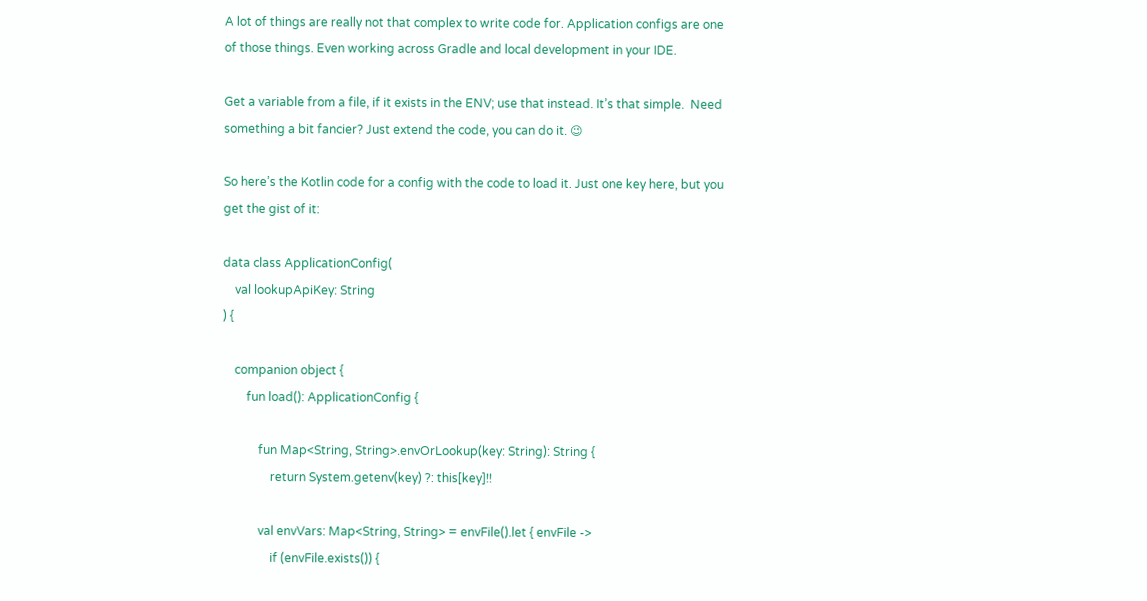A lot of things are really not that complex to write code for. Application configs are one of those things. Even working across Gradle and local development in your IDE.

Get a variable from a file, if it exists in the ENV; use that instead. It’s that simple.  Need something a bit fancier? Just extend the code, you can do it. 😉

So here’s the Kotlin code for a config with the code to load it. Just one key here, but you get the gist of it:

data class ApplicationConfig(
    val lookupApiKey: String
) {

    companion object {
        fun load(): ApplicationConfig {

            fun Map<String, String>.envOrLookup(key: String): String {
                return System.getenv(key) ?: this[key]!!

            val envVars: Map<String, String> = envFile().let { envFile ->
                if (envFile.exists()) {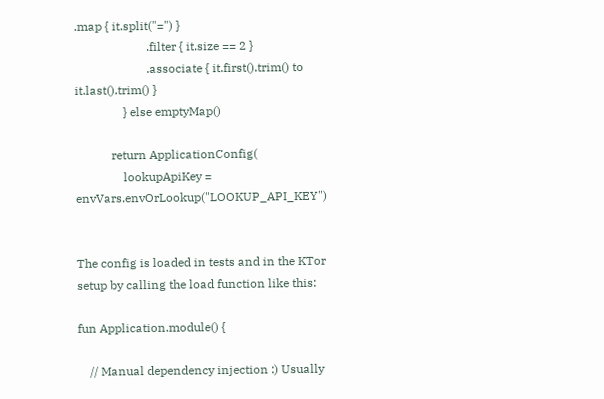.map { it.split("=") }
                        .filter { it.size == 2 }
                        .associate { it.first().trim() to it.last().trim() }
                } else emptyMap()

            return ApplicationConfig(
                lookupApiKey = envVars.envOrLookup("LOOKUP_API_KEY")


The config is loaded in tests and in the KTor setup by calling the load function like this:

fun Application.module() {

    // Manual dependency injection :) Usually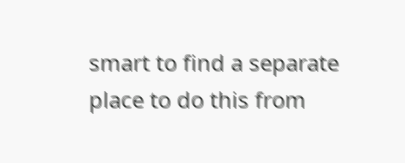smart to find a separate place to do this from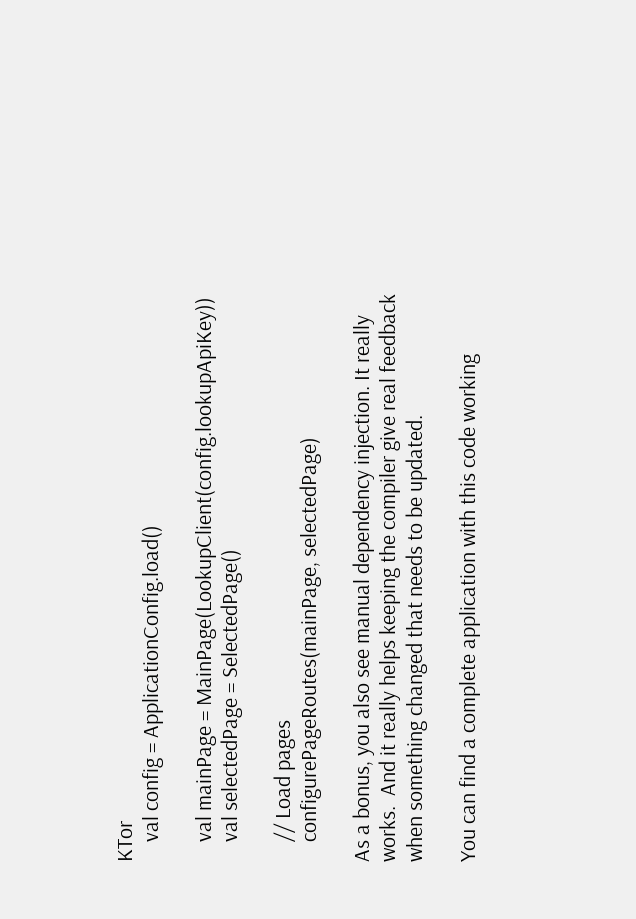KTor
    val config = ApplicationConfig.load()

    val mainPage = MainPage(LookupClient(config.lookupApiKey))
    val selectedPage = SelectedPage()

    // Load pages
    configurePageRoutes(mainPage, selectedPage)

As a bonus, you also see manual dependency injection. It really works.  And it really helps keeping the compiler give real feedback when something changed that needs to be updated.

You can find a complete application with this code working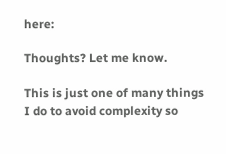here:

Thoughts? Let me know.

This is just one of many things I do to avoid complexity so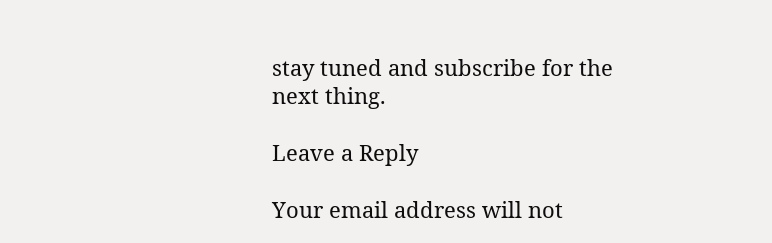stay tuned and subscribe for the next thing.

Leave a Reply

Your email address will not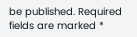be published. Required fields are marked *